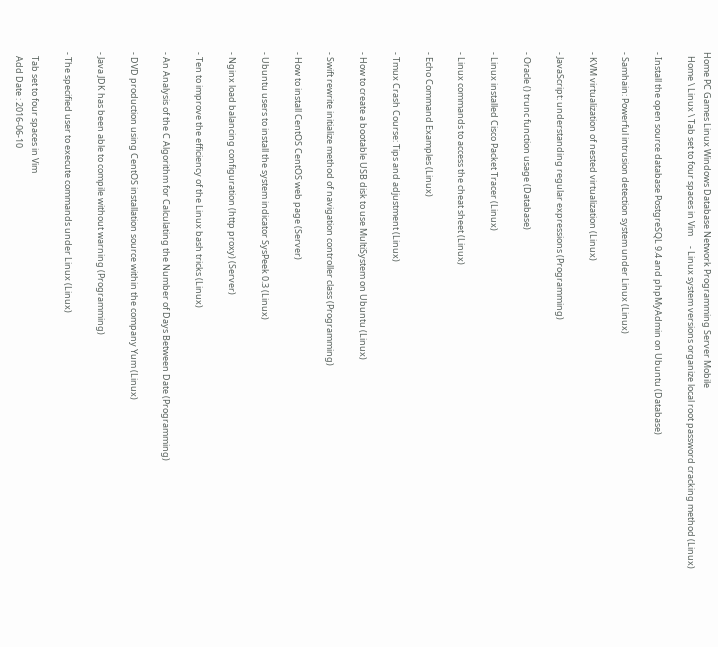Home PC Games Linux Windows Database Network Programming Server Mobile
  Home \ Linux \ Tab set to four spaces in Vim     - Linux system versions organize local root password cracking method (Linux)

- Install the open source database PostgreSQL 9.4 and phpMyAdmin on Ubuntu (Database)

- Samhain: Powerful intrusion detection system under Linux (Linux)

- KVM virtualization of nested virtualization (Linux)

- JavaScript: understanding regular expressions (Programming)

- Oracle () trunc function usage (Database)

- Linux installed Cisco Packet Tracer (Linux)

- Linux commands to access the cheat sheet (Linux)

- Echo Command Examples (Linux)

- Tmux Crash Course: Tips and adjustment (Linux)

- How to create a bootable USB disk to use MultiSystem on Ubuntu (Linux)

- Swift rewrite initialize method of navigation controller class (Programming)

- How to install CentOS CentOS web page (Server)

- Ubuntu users to install the system indicator SysPeek 0.3 (Linux)

- Nginx load balancing configuration (http proxy) (Server)

- Ten to improve the efficiency of the Linux bash tricks (Linux)

- An Analysis of the C Algorithm for Calculating the Number of Days Between Date (Programming)

- DVD production using CentOS installation source within the company Yum (Linux)

- Java JDK has been able to compile without warning (Programming)

- The specified user to execute commands under Linux (Linux)

  Tab set to four spaces in Vim
  Add Date : 2016-06-10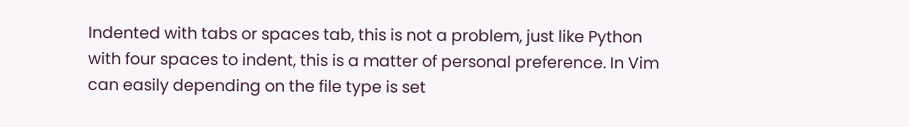Indented with tabs or spaces tab, this is not a problem, just like Python with four spaces to indent, this is a matter of personal preference. In Vim can easily depending on the file type is set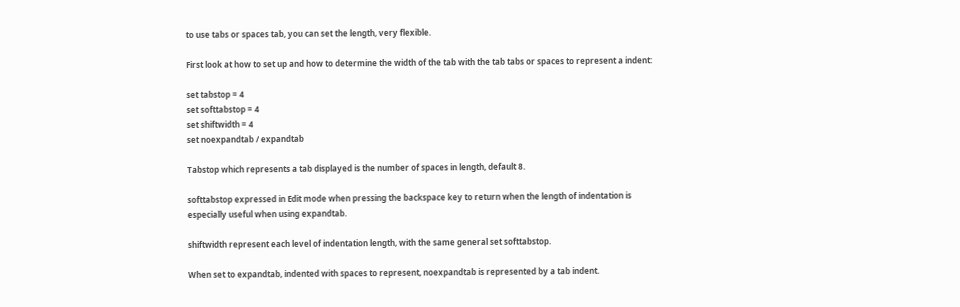to use tabs or spaces tab, you can set the length, very flexible.

First look at how to set up and how to determine the width of the tab with the tab tabs or spaces to represent a indent:

set tabstop = 4
set softtabstop = 4
set shiftwidth = 4
set noexpandtab / expandtab

Tabstop which represents a tab displayed is the number of spaces in length, default 8.

softtabstop expressed in Edit mode when pressing the backspace key to return when the length of indentation is especially useful when using expandtab.

shiftwidth represent each level of indentation length, with the same general set softtabstop.

When set to expandtab, indented with spaces to represent, noexpandtab is represented by a tab indent.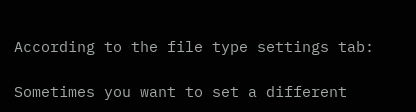According to the file type settings tab:

Sometimes you want to set a different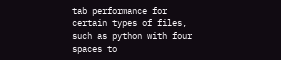tab performance for certain types of files, such as python with four spaces to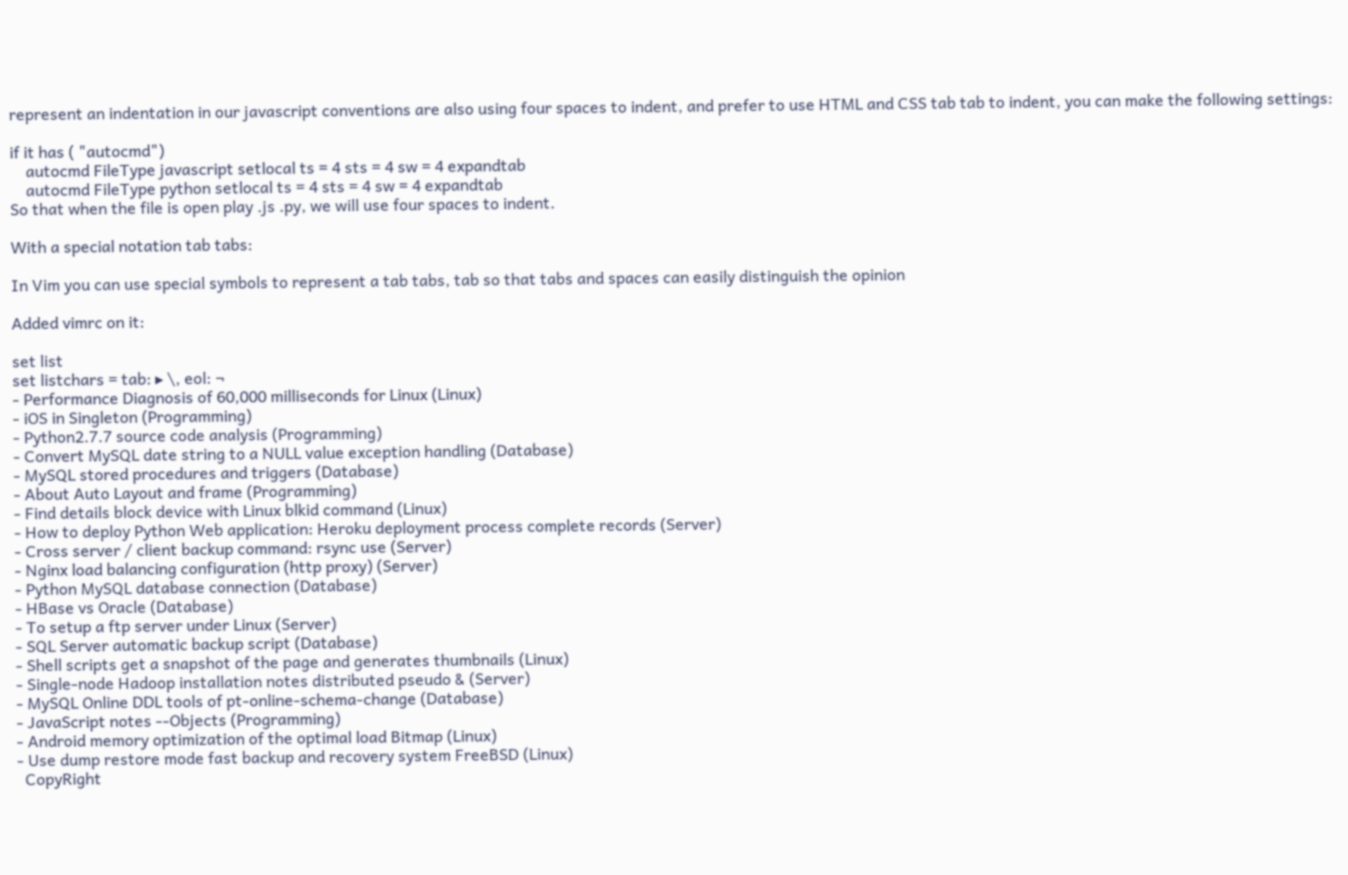represent an indentation in our javascript conventions are also using four spaces to indent, and prefer to use HTML and CSS tab tab to indent, you can make the following settings:

if it has ( "autocmd")
    autocmd FileType javascript setlocal ts = 4 sts = 4 sw = 4 expandtab
    autocmd FileType python setlocal ts = 4 sts = 4 sw = 4 expandtab
So that when the file is open play .js .py, we will use four spaces to indent.

With a special notation tab tabs:

In Vim you can use special symbols to represent a tab tabs, tab so that tabs and spaces can easily distinguish the opinion

Added vimrc on it:

set list
set listchars = tab: ▸ \, eol: ¬
- Performance Diagnosis of 60,000 milliseconds for Linux (Linux)
- iOS in Singleton (Programming)
- Python2.7.7 source code analysis (Programming)
- Convert MySQL date string to a NULL value exception handling (Database)
- MySQL stored procedures and triggers (Database)
- About Auto Layout and frame (Programming)
- Find details block device with Linux blkid command (Linux)
- How to deploy Python Web application: Heroku deployment process complete records (Server)
- Cross server / client backup command: rsync use (Server)
- Nginx load balancing configuration (http proxy) (Server)
- Python MySQL database connection (Database)
- HBase vs Oracle (Database)
- To setup a ftp server under Linux (Server)
- SQL Server automatic backup script (Database)
- Shell scripts get a snapshot of the page and generates thumbnails (Linux)
- Single-node Hadoop installation notes distributed pseudo & (Server)
- MySQL Online DDL tools of pt-online-schema-change (Database)
- JavaScript notes --Objects (Programming)
- Android memory optimization of the optimal load Bitmap (Linux)
- Use dump restore mode fast backup and recovery system FreeBSD (Linux)
  CopyRight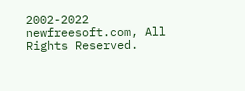2002-2022 newfreesoft.com, All Rights Reserved.